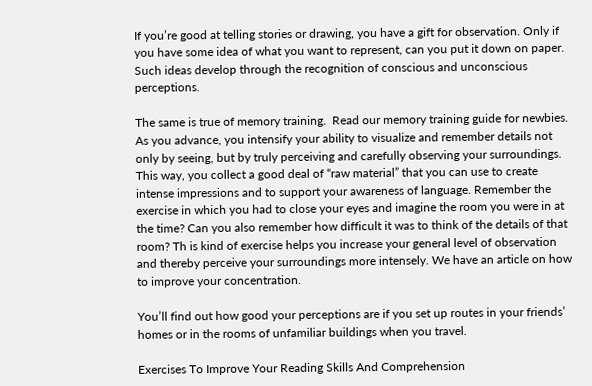If you’re good at telling stories or drawing, you have a gift for observation. Only if you have some idea of what you want to represent, can you put it down on paper. Such ideas develop through the recognition of conscious and unconscious perceptions.

The same is true of memory training.  Read our memory training guide for newbies. As you advance, you intensify your ability to visualize and remember details not only by seeing, but by truly perceiving and carefully observing your surroundings. This way, you collect a good deal of “raw material” that you can use to create intense impressions and to support your awareness of language. Remember the exercise in which you had to close your eyes and imagine the room you were in at the time? Can you also remember how difficult it was to think of the details of that room? Th is kind of exercise helps you increase your general level of observation and thereby perceive your surroundings more intensely. We have an article on how to improve your concentration.

You’ll find out how good your perceptions are if you set up routes in your friends’ homes or in the rooms of unfamiliar buildings when you travel.

Exercises To Improve Your Reading Skills And Comprehension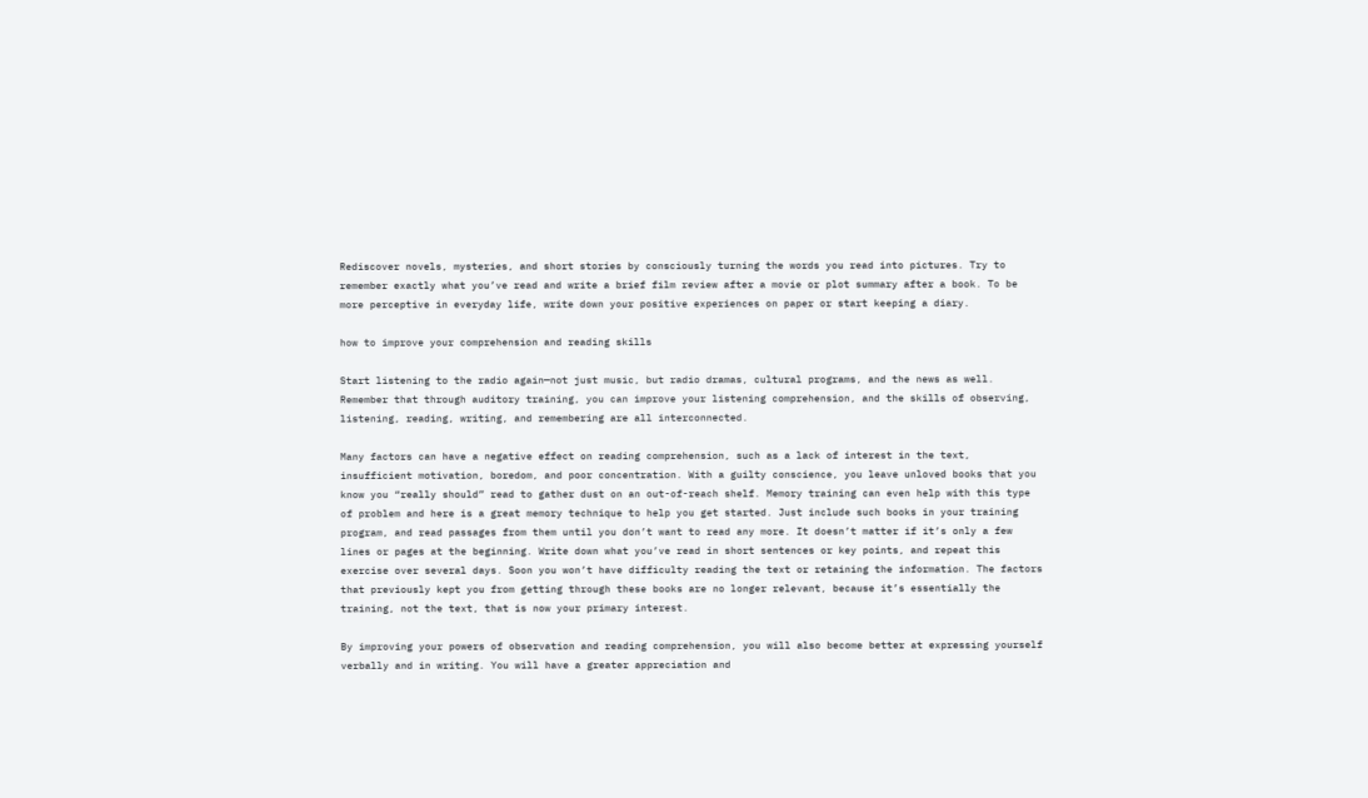Rediscover novels, mysteries, and short stories by consciously turning the words you read into pictures. Try to remember exactly what you’ve read and write a brief film review after a movie or plot summary after a book. To be more perceptive in everyday life, write down your positive experiences on paper or start keeping a diary.

how to improve your comprehension and reading skills

Start listening to the radio again—not just music, but radio dramas, cultural programs, and the news as well. Remember that through auditory training, you can improve your listening comprehension, and the skills of observing, listening, reading, writing, and remembering are all interconnected.

Many factors can have a negative effect on reading comprehension, such as a lack of interest in the text, insufficient motivation, boredom, and poor concentration. With a guilty conscience, you leave unloved books that you know you “really should” read to gather dust on an out-of-reach shelf. Memory training can even help with this type of problem and here is a great memory technique to help you get started. Just include such books in your training program, and read passages from them until you don’t want to read any more. It doesn’t matter if it’s only a few lines or pages at the beginning. Write down what you’ve read in short sentences or key points, and repeat this exercise over several days. Soon you won’t have difficulty reading the text or retaining the information. The factors that previously kept you from getting through these books are no longer relevant, because it’s essentially the training, not the text, that is now your primary interest.

By improving your powers of observation and reading comprehension, you will also become better at expressing yourself verbally and in writing. You will have a greater appreciation and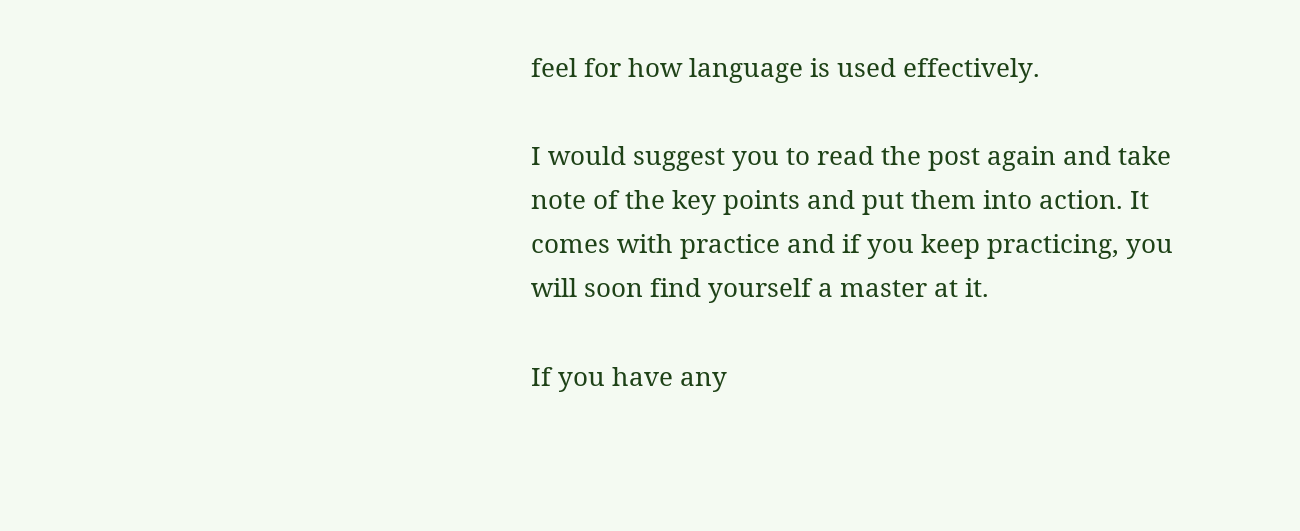feel for how language is used effectively.

I would suggest you to read the post again and take note of the key points and put them into action. It comes with practice and if you keep practicing, you will soon find yourself a master at it.

If you have any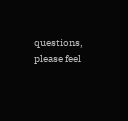questions, please feel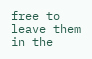free to leave them in the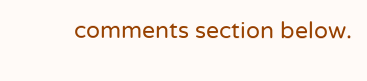comments section below.